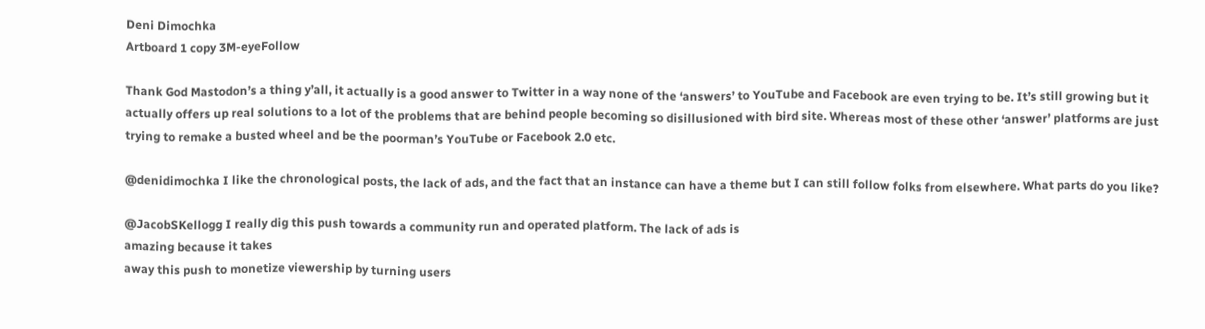Deni Dimochka
Artboard 1 copy 3M-eyeFollow

Thank God Mastodon’s a thing y’all, it actually is a good answer to Twitter in a way none of the ‘answers’ to YouTube and Facebook are even trying to be. It’s still growing but it actually offers up real solutions to a lot of the problems that are behind people becoming so disillusioned with bird site. Whereas most of these other ‘answer’ platforms are just trying to remake a busted wheel and be the poorman’s YouTube or Facebook 2.0 etc.

@denidimochka I like the chronological posts, the lack of ads, and the fact that an instance can have a theme but I can still follow folks from elsewhere. What parts do you like?

@JacobSKellogg I really dig this push towards a community run and operated platform. The lack of ads is
amazing because it takes
away this push to monetize viewership by turning users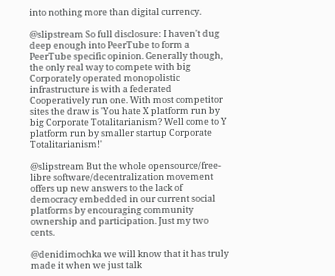into nothing more than digital currency.

@slipstream So full disclosure: I haven't dug deep enough into PeerTube to form a PeerTube specific opinion. Generally though, the only real way to compete with big Corporately operated monopolistic infrastructure is with a federated
Cooperatively run one. With most competitor sites the draw is 'You hate X platform run by big Corporate Totalitarianism? Well come to Y platform run by smaller startup Corporate Totalitarianism!'

@slipstream But the whole opensource/free-libre software/decentralization movement offers up new answers to the lack of democracy embedded in our current social platforms by encouraging community ownership and participation. Just my two cents.

@denidimochka we will know that it has truly made it when we just talk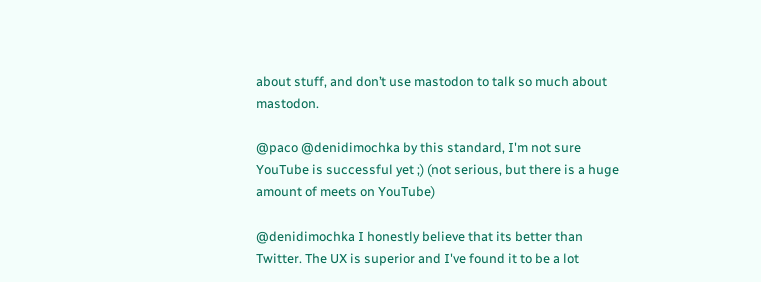about stuff, and don’t use mastodon to talk so much about mastodon.

@paco @denidimochka by this standard, I'm not sure YouTube is successful yet ;) (not serious, but there is a huge amount of meets on YouTube)

@denidimochka I honestly believe that its better than Twitter. The UX is superior and I've found it to be a lot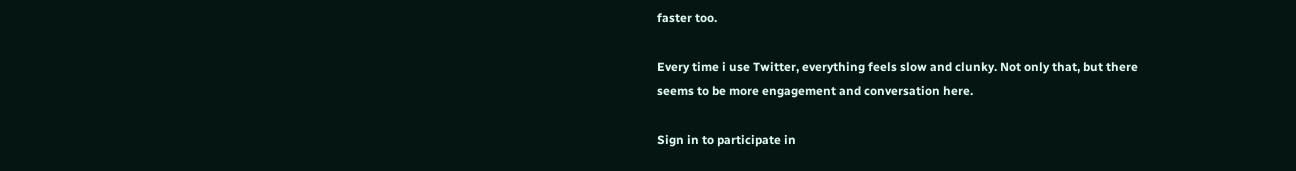faster too.

Every time i use Twitter, everything feels slow and clunky. Not only that, but there seems to be more engagement and conversation here.

Sign in to participate in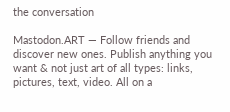the conversation

Mastodon.ART — Follow friends and discover new ones. Publish anything you want & not just art of all types: links, pictures, text, video. All on a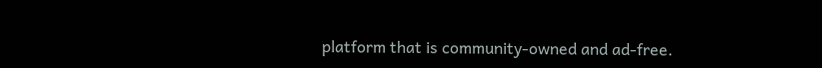platform that is community-owned and ad-free.